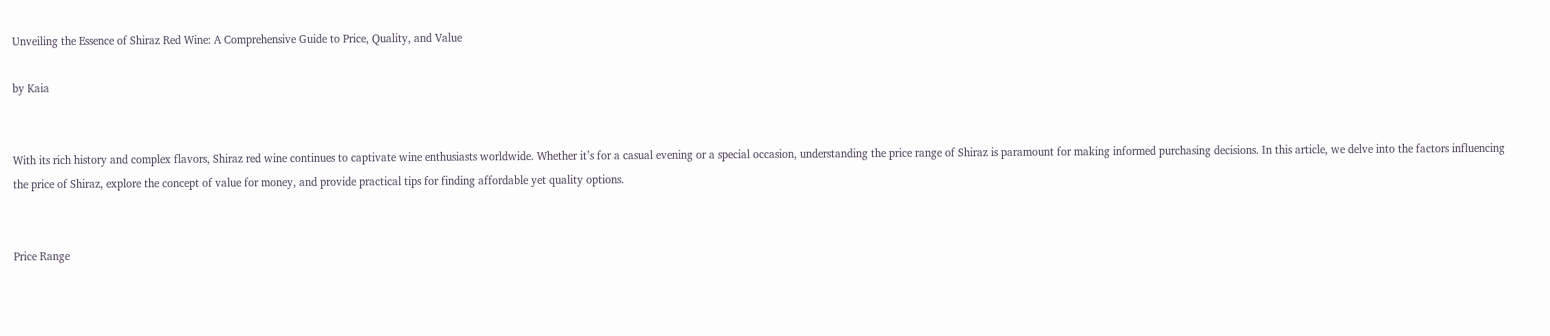Unveiling the Essence of Shiraz Red Wine: A Comprehensive Guide to Price, Quality, and Value

by Kaia


With its rich history and complex flavors, Shiraz red wine continues to captivate wine enthusiasts worldwide. Whether it’s for a casual evening or a special occasion, understanding the price range of Shiraz is paramount for making informed purchasing decisions. In this article, we delve into the factors influencing the price of Shiraz, explore the concept of value for money, and provide practical tips for finding affordable yet quality options.


Price Range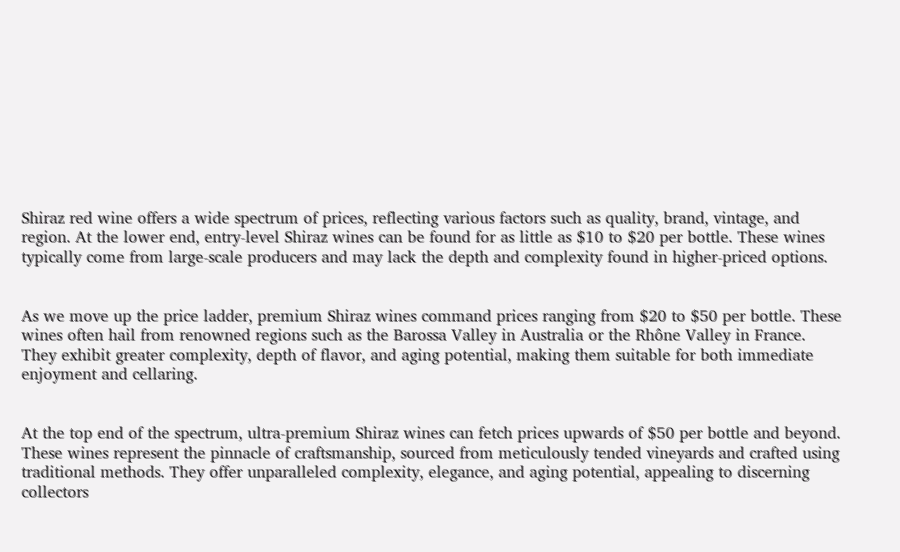Shiraz red wine offers a wide spectrum of prices, reflecting various factors such as quality, brand, vintage, and region. At the lower end, entry-level Shiraz wines can be found for as little as $10 to $20 per bottle. These wines typically come from large-scale producers and may lack the depth and complexity found in higher-priced options.


As we move up the price ladder, premium Shiraz wines command prices ranging from $20 to $50 per bottle. These wines often hail from renowned regions such as the Barossa Valley in Australia or the Rhône Valley in France. They exhibit greater complexity, depth of flavor, and aging potential, making them suitable for both immediate enjoyment and cellaring.


At the top end of the spectrum, ultra-premium Shiraz wines can fetch prices upwards of $50 per bottle and beyond. These wines represent the pinnacle of craftsmanship, sourced from meticulously tended vineyards and crafted using traditional methods. They offer unparalleled complexity, elegance, and aging potential, appealing to discerning collectors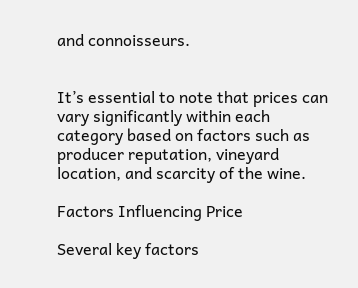and connoisseurs.


It’s essential to note that prices can vary significantly within each category based on factors such as producer reputation, vineyard location, and scarcity of the wine.

Factors Influencing Price

Several key factors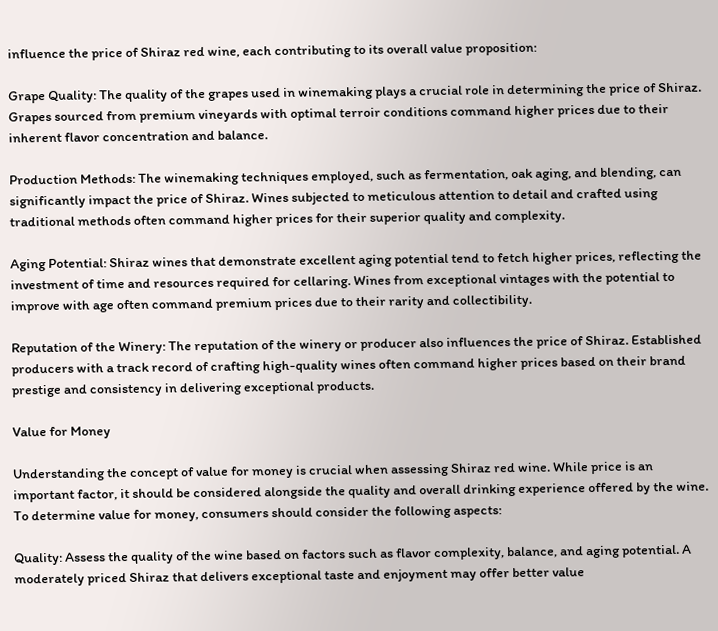influence the price of Shiraz red wine, each contributing to its overall value proposition:

Grape Quality: The quality of the grapes used in winemaking plays a crucial role in determining the price of Shiraz. Grapes sourced from premium vineyards with optimal terroir conditions command higher prices due to their inherent flavor concentration and balance.

Production Methods: The winemaking techniques employed, such as fermentation, oak aging, and blending, can significantly impact the price of Shiraz. Wines subjected to meticulous attention to detail and crafted using traditional methods often command higher prices for their superior quality and complexity.

Aging Potential: Shiraz wines that demonstrate excellent aging potential tend to fetch higher prices, reflecting the investment of time and resources required for cellaring. Wines from exceptional vintages with the potential to improve with age often command premium prices due to their rarity and collectibility.

Reputation of the Winery: The reputation of the winery or producer also influences the price of Shiraz. Established producers with a track record of crafting high-quality wines often command higher prices based on their brand prestige and consistency in delivering exceptional products.

Value for Money

Understanding the concept of value for money is crucial when assessing Shiraz red wine. While price is an important factor, it should be considered alongside the quality and overall drinking experience offered by the wine. To determine value for money, consumers should consider the following aspects:

Quality: Assess the quality of the wine based on factors such as flavor complexity, balance, and aging potential. A moderately priced Shiraz that delivers exceptional taste and enjoyment may offer better value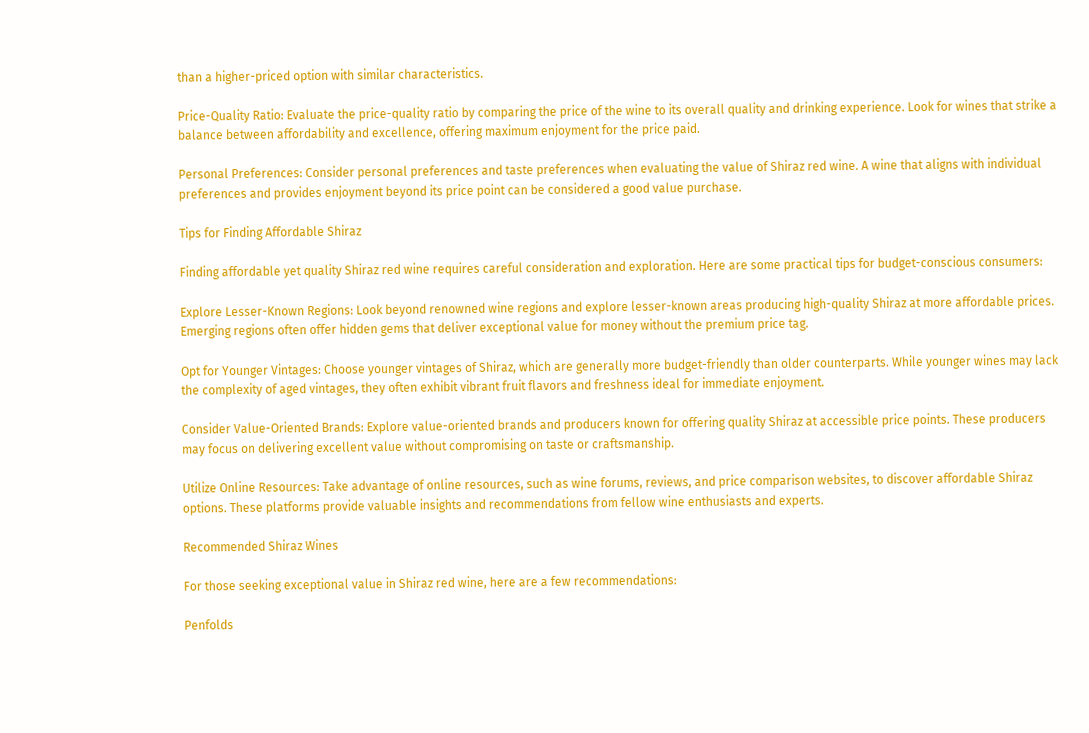than a higher-priced option with similar characteristics.

Price-Quality Ratio: Evaluate the price-quality ratio by comparing the price of the wine to its overall quality and drinking experience. Look for wines that strike a balance between affordability and excellence, offering maximum enjoyment for the price paid.

Personal Preferences: Consider personal preferences and taste preferences when evaluating the value of Shiraz red wine. A wine that aligns with individual preferences and provides enjoyment beyond its price point can be considered a good value purchase.

Tips for Finding Affordable Shiraz

Finding affordable yet quality Shiraz red wine requires careful consideration and exploration. Here are some practical tips for budget-conscious consumers:

Explore Lesser-Known Regions: Look beyond renowned wine regions and explore lesser-known areas producing high-quality Shiraz at more affordable prices. Emerging regions often offer hidden gems that deliver exceptional value for money without the premium price tag.

Opt for Younger Vintages: Choose younger vintages of Shiraz, which are generally more budget-friendly than older counterparts. While younger wines may lack the complexity of aged vintages, they often exhibit vibrant fruit flavors and freshness ideal for immediate enjoyment.

Consider Value-Oriented Brands: Explore value-oriented brands and producers known for offering quality Shiraz at accessible price points. These producers may focus on delivering excellent value without compromising on taste or craftsmanship.

Utilize Online Resources: Take advantage of online resources, such as wine forums, reviews, and price comparison websites, to discover affordable Shiraz options. These platforms provide valuable insights and recommendations from fellow wine enthusiasts and experts.

Recommended Shiraz Wines

For those seeking exceptional value in Shiraz red wine, here are a few recommendations:

Penfolds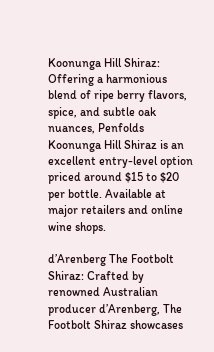Koonunga Hill Shiraz: Offering a harmonious blend of ripe berry flavors, spice, and subtle oak nuances, Penfolds Koonunga Hill Shiraz is an excellent entry-level option priced around $15 to $20 per bottle. Available at major retailers and online wine shops.

d’Arenberg The Footbolt Shiraz: Crafted by renowned Australian producer d’Arenberg, The Footbolt Shiraz showcases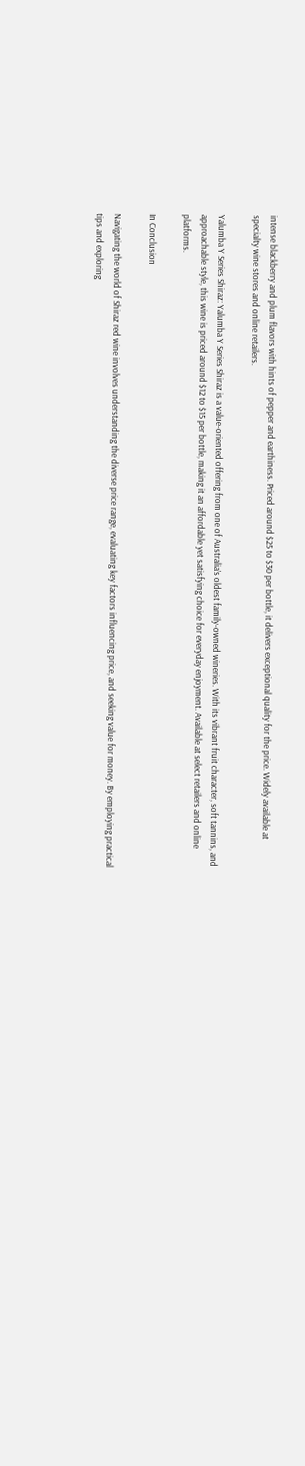intense blackberry and plum flavors with hints of pepper and earthiness. Priced around $25 to $30 per bottle, it delivers exceptional quality for the price. Widely available at specialty wine stores and online retailers.

Yalumba Y Series Shiraz: Yalumba Y Series Shiraz is a value-oriented offering from one of Australia’s oldest family-owned wineries. With its vibrant fruit character, soft tannins, and approachable style, this wine is priced around $12 to $15 per bottle, making it an affordable yet satisfying choice for everyday enjoyment. Available at select retailers and online platforms.

In Conclusion

Navigating the world of Shiraz red wine involves understanding the diverse price range, evaluating key factors influencing price, and seeking value for money. By employing practical tips and exploring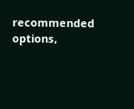recommended options,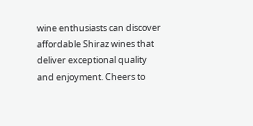wine enthusiasts can discover affordable Shiraz wines that deliver exceptional quality and enjoyment. Cheers to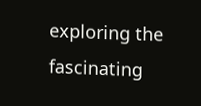exploring the fascinating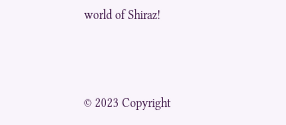world of Shiraz!



© 2023 Copyright